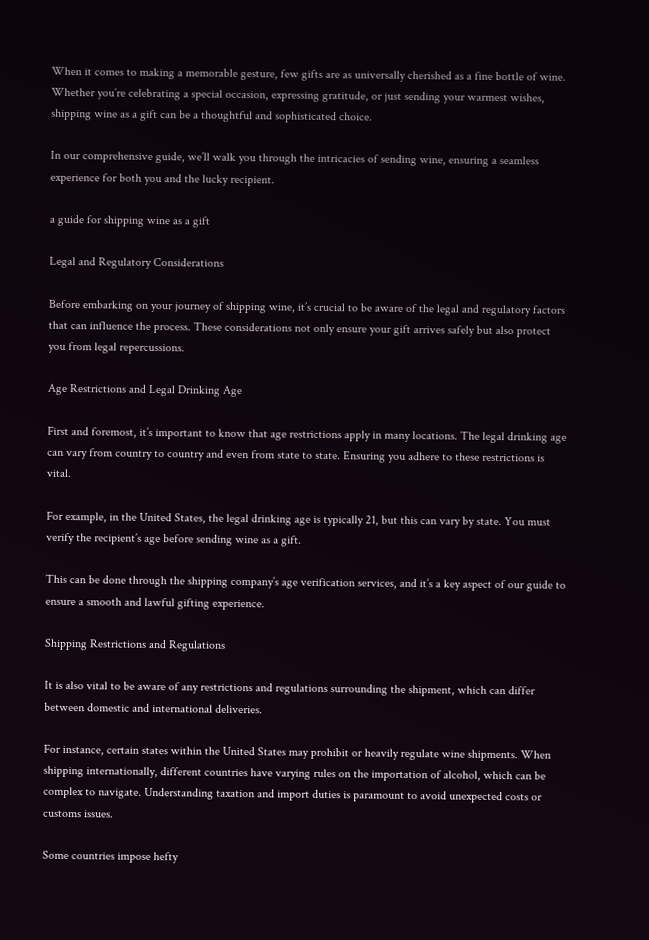When it comes to making a memorable gesture, few gifts are as universally cherished as a fine bottle of wine. Whether you’re celebrating a special occasion, expressing gratitude, or just sending your warmest wishes, shipping wine as a gift can be a thoughtful and sophisticated choice.

In our comprehensive guide, we’ll walk you through the intricacies of sending wine, ensuring a seamless experience for both you and the lucky recipient.

a guide for shipping wine as a gift

Legal and Regulatory Considerations

Before embarking on your journey of shipping wine, it’s crucial to be aware of the legal and regulatory factors that can influence the process. These considerations not only ensure your gift arrives safely but also protect you from legal repercussions.

Age Restrictions and Legal Drinking Age

First and foremost, it’s important to know that age restrictions apply in many locations. The legal drinking age can vary from country to country and even from state to state. Ensuring you adhere to these restrictions is vital.

For example, in the United States, the legal drinking age is typically 21, but this can vary by state. You must verify the recipient’s age before sending wine as a gift.

This can be done through the shipping company’s age verification services, and it’s a key aspect of our guide to ensure a smooth and lawful gifting experience.

Shipping Restrictions and Regulations

It is also vital to be aware of any restrictions and regulations surrounding the shipment, which can differ between domestic and international deliveries.

For instance, certain states within the United States may prohibit or heavily regulate wine shipments. When shipping internationally, different countries have varying rules on the importation of alcohol, which can be complex to navigate. Understanding taxation and import duties is paramount to avoid unexpected costs or customs issues.

Some countries impose hefty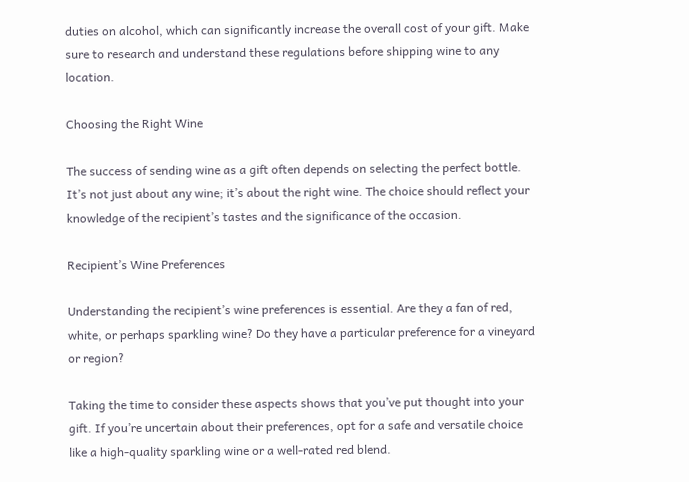duties on alcohol, which can significantly increase the overall cost of your gift. Make sure to research and understand these regulations before shipping wine to any location.

Choosing the Right Wine

The success of sending wine as a gift often depends on selecting the perfect bottle. It’s not just about any wine; it’s about the right wine. The choice should reflect your knowledge of the recipient’s tastes and the significance of the occasion.

Recipient’s Wine Preferences

Understanding the recipient’s wine preferences is essential. Are they a fan of red, white, or perhaps sparkling wine? Do they have a particular preference for a vineyard or region?

Taking the time to consider these aspects shows that you’ve put thought into your gift. If you’re uncertain about their preferences, opt for a safe and versatile choice like a high-quality sparkling wine or a well-rated red blend.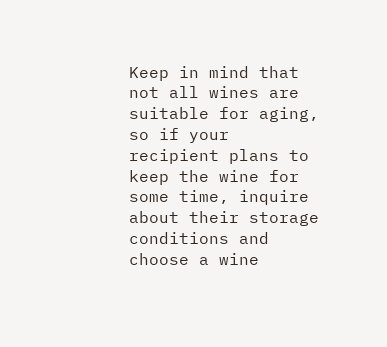Keep in mind that not all wines are suitable for aging, so if your recipient plans to keep the wine for some time, inquire about their storage conditions and choose a wine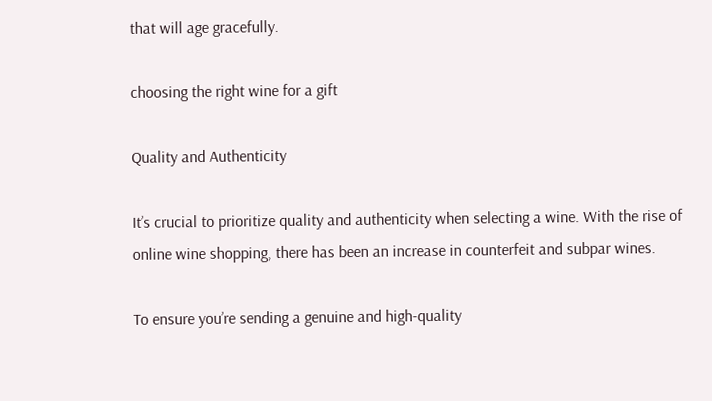that will age gracefully.

choosing the right wine for a gift

Quality and Authenticity

It’s crucial to prioritize quality and authenticity when selecting a wine. With the rise of online wine shopping, there has been an increase in counterfeit and subpar wines.

To ensure you’re sending a genuine and high-quality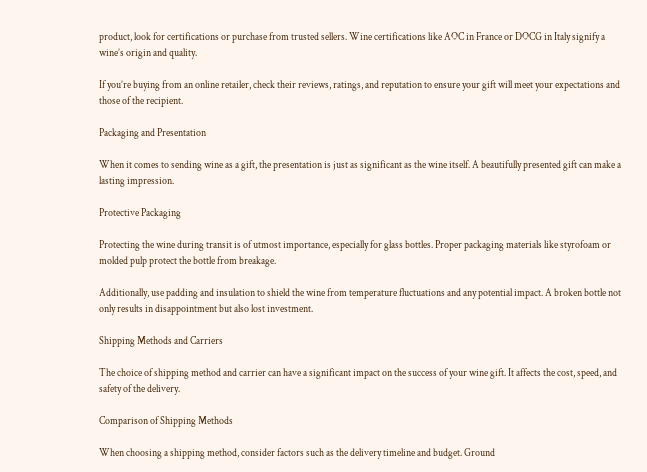product, look for certifications or purchase from trusted sellers. Wine certifications like AOC in France or DOCG in Italy signify a wine’s origin and quality.

If you’re buying from an online retailer, check their reviews, ratings, and reputation to ensure your gift will meet your expectations and those of the recipient.

Packaging and Presentation

When it comes to sending wine as a gift, the presentation is just as significant as the wine itself. A beautifully presented gift can make a lasting impression.

Protective Packaging

Protecting the wine during transit is of utmost importance, especially for glass bottles. Proper packaging materials like styrofoam or molded pulp protect the bottle from breakage.

Additionally, use padding and insulation to shield the wine from temperature fluctuations and any potential impact. A broken bottle not only results in disappointment but also lost investment.

Shipping Methods and Carriers

The choice of shipping method and carrier can have a significant impact on the success of your wine gift. It affects the cost, speed, and safety of the delivery.

Comparison of Shipping Methods

When choosing a shipping method, consider factors such as the delivery timeline and budget. Ground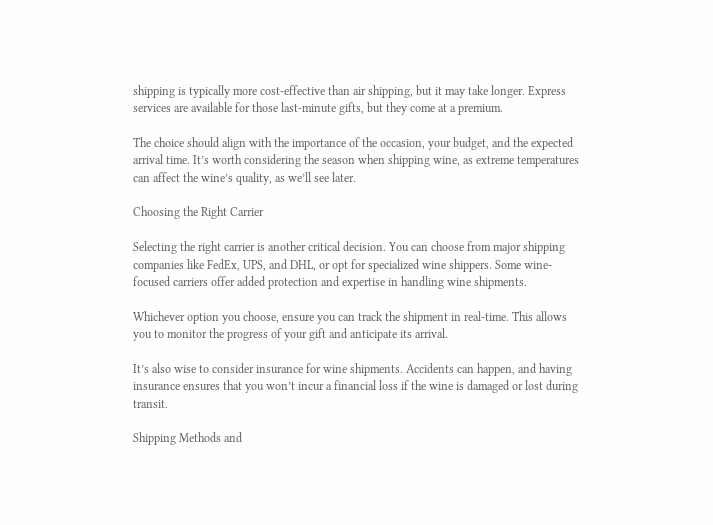shipping is typically more cost-effective than air shipping, but it may take longer. Express services are available for those last-minute gifts, but they come at a premium.

The choice should align with the importance of the occasion, your budget, and the expected arrival time. It’s worth considering the season when shipping wine, as extreme temperatures can affect the wine’s quality, as we’ll see later.

Choosing the Right Carrier

Selecting the right carrier is another critical decision. You can choose from major shipping companies like FedEx, UPS, and DHL, or opt for specialized wine shippers. Some wine-focused carriers offer added protection and expertise in handling wine shipments.

Whichever option you choose, ensure you can track the shipment in real-time. This allows you to monitor the progress of your gift and anticipate its arrival.

It’s also wise to consider insurance for wine shipments. Accidents can happen, and having insurance ensures that you won’t incur a financial loss if the wine is damaged or lost during transit.

Shipping Methods and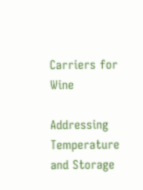Carriers for Wine

Addressing Temperature and Storage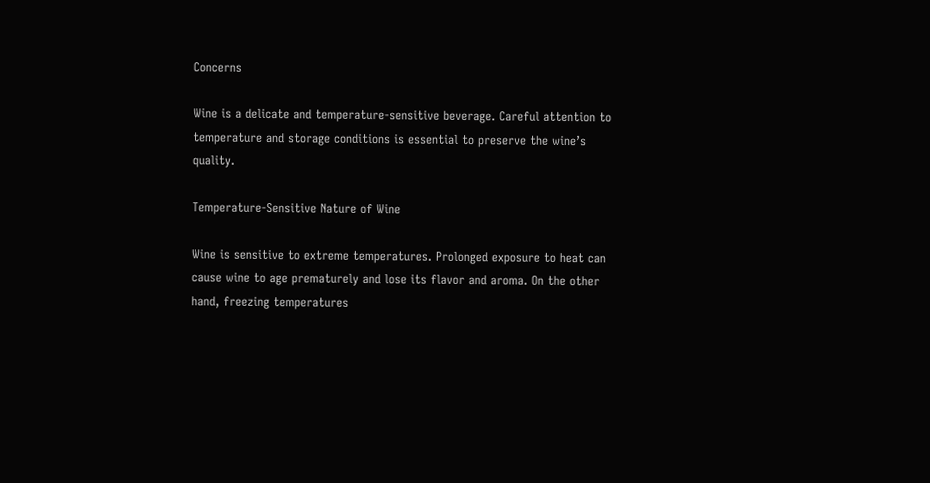Concerns

Wine is a delicate and temperature-sensitive beverage. Careful attention to temperature and storage conditions is essential to preserve the wine’s quality.

Temperature-Sensitive Nature of Wine

Wine is sensitive to extreme temperatures. Prolonged exposure to heat can cause wine to age prematurely and lose its flavor and aroma. On the other hand, freezing temperatures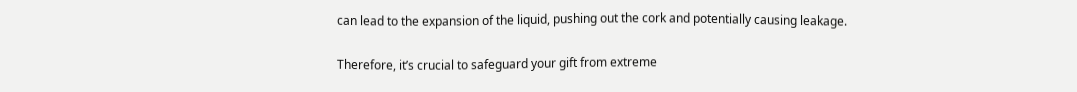can lead to the expansion of the liquid, pushing out the cork and potentially causing leakage.

Therefore, it’s crucial to safeguard your gift from extreme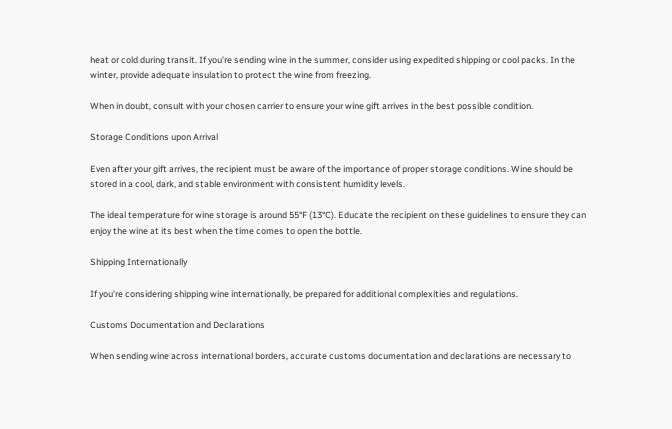heat or cold during transit. If you’re sending wine in the summer, consider using expedited shipping or cool packs. In the winter, provide adequate insulation to protect the wine from freezing.

When in doubt, consult with your chosen carrier to ensure your wine gift arrives in the best possible condition.

Storage Conditions upon Arrival

Even after your gift arrives, the recipient must be aware of the importance of proper storage conditions. Wine should be stored in a cool, dark, and stable environment with consistent humidity levels.

The ideal temperature for wine storage is around 55°F (13°C). Educate the recipient on these guidelines to ensure they can enjoy the wine at its best when the time comes to open the bottle.

Shipping Internationally

If you’re considering shipping wine internationally, be prepared for additional complexities and regulations.

Customs Documentation and Declarations

When sending wine across international borders, accurate customs documentation and declarations are necessary to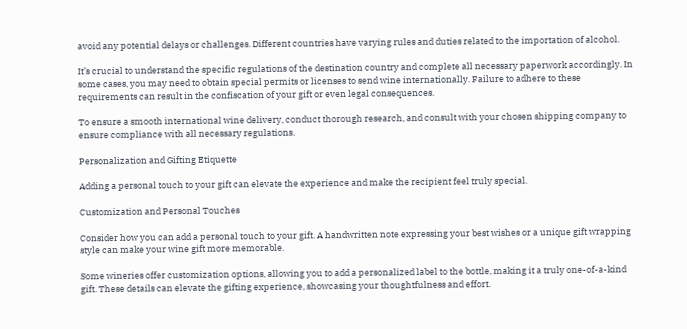avoid any potential delays or challenges. Different countries have varying rules and duties related to the importation of alcohol.

It’s crucial to understand the specific regulations of the destination country and complete all necessary paperwork accordingly. In some cases, you may need to obtain special permits or licenses to send wine internationally. Failure to adhere to these requirements can result in the confiscation of your gift or even legal consequences.

To ensure a smooth international wine delivery, conduct thorough research, and consult with your chosen shipping company to ensure compliance with all necessary regulations.

Personalization and Gifting Etiquette

Adding a personal touch to your gift can elevate the experience and make the recipient feel truly special.

Customization and Personal Touches

Consider how you can add a personal touch to your gift. A handwritten note expressing your best wishes or a unique gift wrapping style can make your wine gift more memorable.

Some wineries offer customization options, allowing you to add a personalized label to the bottle, making it a truly one-of-a-kind gift. These details can elevate the gifting experience, showcasing your thoughtfulness and effort.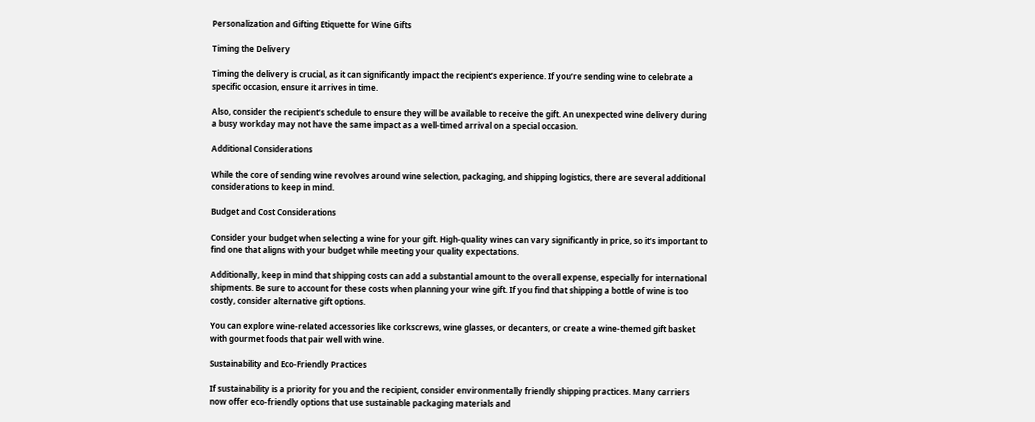Personalization and Gifting Etiquette for Wine Gifts

Timing the Delivery

Timing the delivery is crucial, as it can significantly impact the recipient’s experience. If you’re sending wine to celebrate a specific occasion, ensure it arrives in time.

Also, consider the recipient’s schedule to ensure they will be available to receive the gift. An unexpected wine delivery during a busy workday may not have the same impact as a well-timed arrival on a special occasion.

Additional Considerations

While the core of sending wine revolves around wine selection, packaging, and shipping logistics, there are several additional considerations to keep in mind.

Budget and Cost Considerations

Consider your budget when selecting a wine for your gift. High-quality wines can vary significantly in price, so it’s important to find one that aligns with your budget while meeting your quality expectations.

Additionally, keep in mind that shipping costs can add a substantial amount to the overall expense, especially for international shipments. Be sure to account for these costs when planning your wine gift. If you find that shipping a bottle of wine is too costly, consider alternative gift options.

You can explore wine-related accessories like corkscrews, wine glasses, or decanters, or create a wine-themed gift basket with gourmet foods that pair well with wine.

Sustainability and Eco-Friendly Practices

If sustainability is a priority for you and the recipient, consider environmentally friendly shipping practices. Many carriers now offer eco-friendly options that use sustainable packaging materials and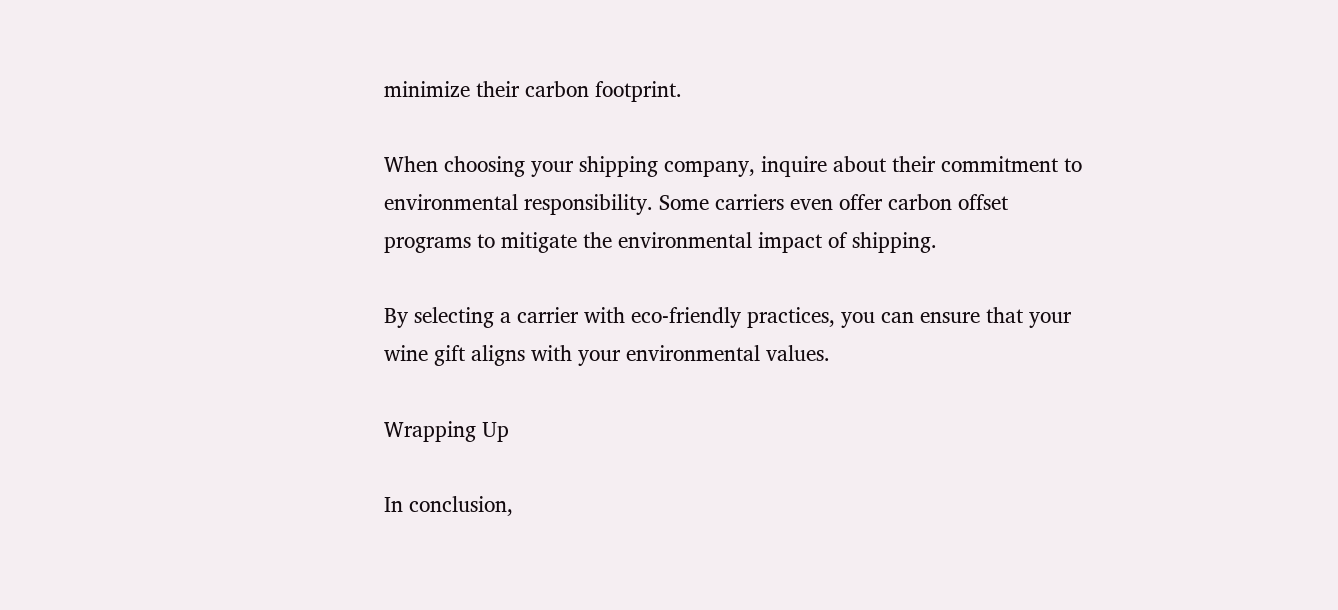minimize their carbon footprint.

When choosing your shipping company, inquire about their commitment to environmental responsibility. Some carriers even offer carbon offset programs to mitigate the environmental impact of shipping.

By selecting a carrier with eco-friendly practices, you can ensure that your wine gift aligns with your environmental values.

Wrapping Up

In conclusion,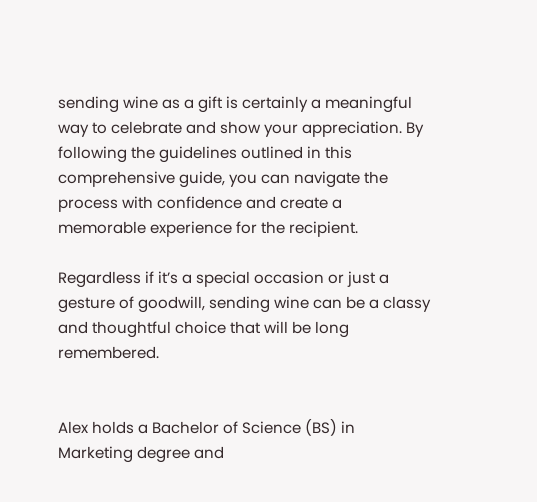sending wine as a gift is certainly a meaningful way to celebrate and show your appreciation. By following the guidelines outlined in this comprehensive guide, you can navigate the process with confidence and create a memorable experience for the recipient.

Regardless if it’s a special occasion or just a gesture of goodwill, sending wine can be a classy and thoughtful choice that will be long remembered.


Alex holds a Bachelor of Science (BS) in Marketing degree and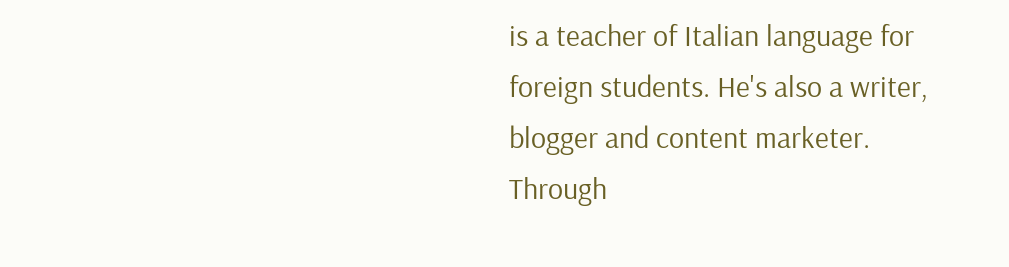is a teacher of Italian language for foreign students. He's also a writer, blogger and content marketer. Through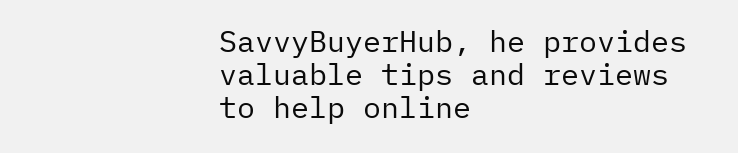SavvyBuyerHub, he provides valuable tips and reviews to help online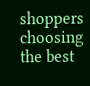shoppers choosing the best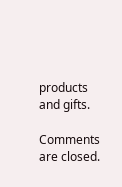products and gifts.

Comments are closed.